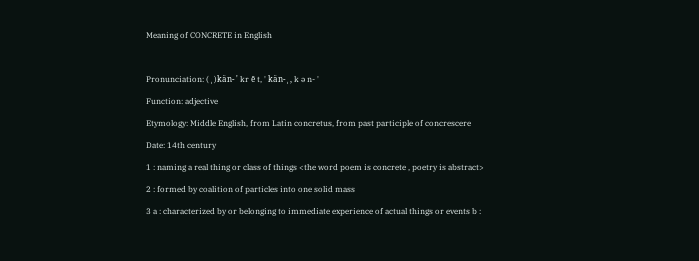Meaning of CONCRETE in English



Pronunciation: ( ˌ )kän- ' kr ē t, ' kän- ˌ , k ə n- '

Function: adjective

Etymology: Middle English, from Latin concretus, from past participle of concrescere

Date: 14th century

1 : naming a real thing or class of things <the word poem is concrete , poetry is abstract>

2 : formed by coalition of particles into one solid mass

3 a : characterized by or belonging to immediate experience of actual things or events b :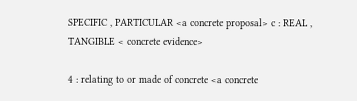SPECIFIC , PARTICULAR <a concrete proposal> c : REAL , TANGIBLE < concrete evidence>

4 : relating to or made of concrete <a concrete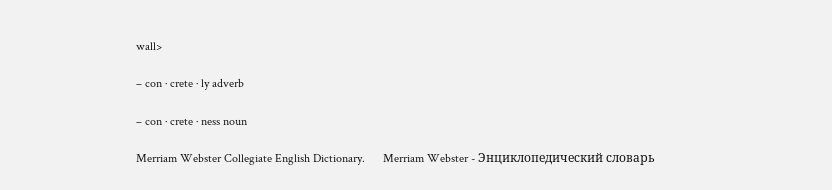wall>

– con · crete · ly adverb

– con · crete · ness noun

Merriam Webster Collegiate English Dictionary.      Merriam Webster - Энциклопедический словарь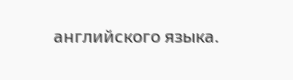английского языка.